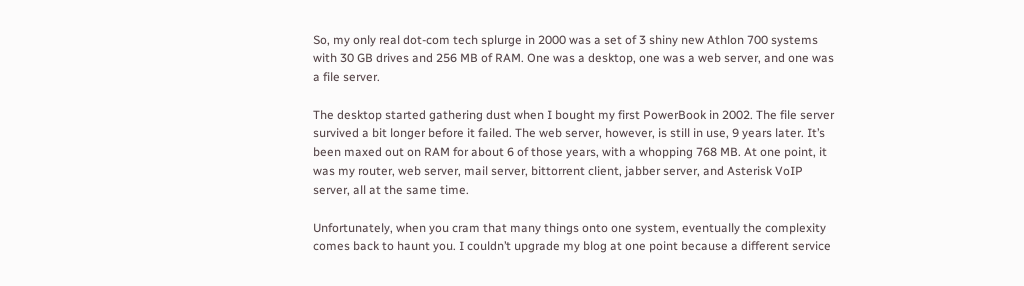So, my only real dot-com tech splurge in 2000 was a set of 3 shiny new Athlon 700 systems with 30 GB drives and 256 MB of RAM. One was a desktop, one was a web server, and one was a file server.

The desktop started gathering dust when I bought my first PowerBook in 2002. The file server survived a bit longer before it failed. The web server, however, is still in use, 9 years later. It’s been maxed out on RAM for about 6 of those years, with a whopping 768 MB. At one point, it was my router, web server, mail server, bittorrent client, jabber server, and Asterisk VoIP server, all at the same time.

Unfortunately, when you cram that many things onto one system, eventually the complexity comes back to haunt you. I couldn’t upgrade my blog at one point because a different service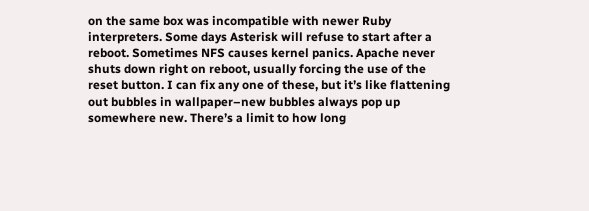on the same box was incompatible with newer Ruby interpreters. Some days Asterisk will refuse to start after a reboot. Sometimes NFS causes kernel panics. Apache never shuts down right on reboot, usually forcing the use of the reset button. I can fix any one of these, but it’s like flattening out bubbles in wallpaper–new bubbles always pop up somewhere new. There’s a limit to how long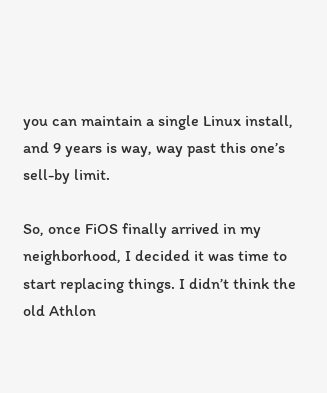you can maintain a single Linux install, and 9 years is way, way past this one’s sell-by limit.

So, once FiOS finally arrived in my neighborhood, I decided it was time to start replacing things. I didn’t think the old Athlon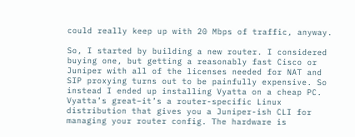could really keep up with 20 Mbps of traffic, anyway.

So, I started by building a new router. I considered buying one, but getting a reasonably fast Cisco or Juniper with all of the licenses needed for NAT and SIP proxying turns out to be painfully expensive. So instead I ended up installing Vyatta on a cheap PC. Vyatta’s great–it’s a router-specific Linux distribution that gives you a Juniper-ish CLI for managing your router config. The hardware is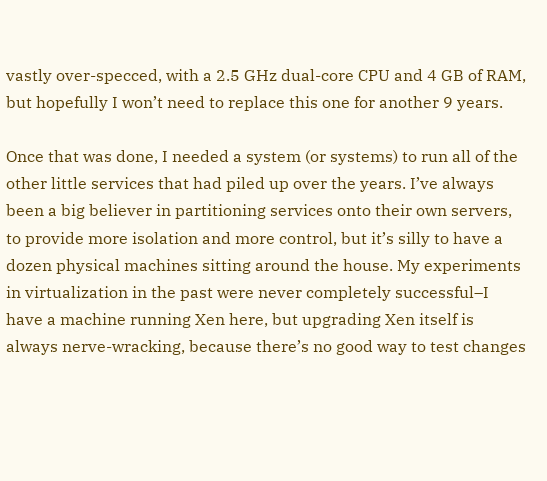vastly over-specced, with a 2.5 GHz dual-core CPU and 4 GB of RAM, but hopefully I won’t need to replace this one for another 9 years.

Once that was done, I needed a system (or systems) to run all of the other little services that had piled up over the years. I’ve always been a big believer in partitioning services onto their own servers, to provide more isolation and more control, but it’s silly to have a dozen physical machines sitting around the house. My experiments in virtualization in the past were never completely successful–I have a machine running Xen here, but upgrading Xen itself is always nerve-wracking, because there’s no good way to test changes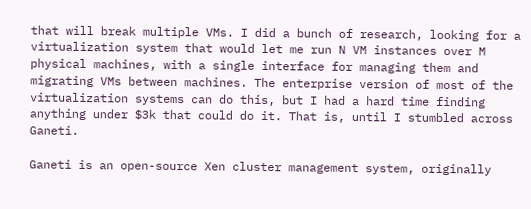that will break multiple VMs. I did a bunch of research, looking for a virtualization system that would let me run N VM instances over M physical machines, with a single interface for managing them and migrating VMs between machines. The enterprise version of most of the virtualization systems can do this, but I had a hard time finding anything under $3k that could do it. That is, until I stumbled across Ganeti.

Ganeti is an open-source Xen cluster management system, originally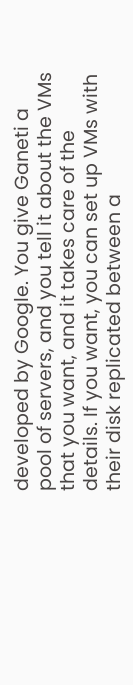developed by Google. You give Ganeti a pool of servers, and you tell it about the VMs that you want, and it takes care of the details. If you want, you can set up VMs with their disk replicated between a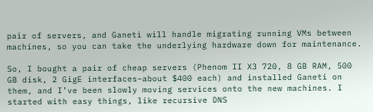pair of servers, and Ganeti will handle migrating running VMs between machines, so you can take the underlying hardware down for maintenance.

So, I bought a pair of cheap servers (Phenom II X3 720, 8 GB RAM, 500 GB disk, 2 GigE interfaces–about $400 each) and installed Ganeti on them, and I’ve been slowly moving services onto the new machines. I started with easy things, like recursive DNS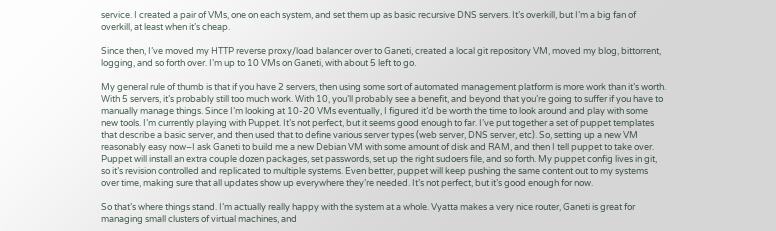service. I created a pair of VMs, one on each system, and set them up as basic recursive DNS servers. It’s overkill, but I’m a big fan of overkill, at least when it’s cheap.

Since then, I’ve moved my HTTP reverse proxy/load balancer over to Ganeti, created a local git repository VM, moved my blog, bittorrent, logging, and so forth over. I’m up to 10 VMs on Ganeti, with about 5 left to go.

My general rule of thumb is that if you have 2 servers, then using some sort of automated management platform is more work than it’s worth. With 5 servers, it’s probably still too much work. With 10, you’ll probably see a benefit, and beyond that you’re going to suffer if you have to manually manage things. Since I’m looking at 10-20 VMs eventually, I figured it’d be worth the time to look around and play with some new tools. I’m currently playing with Puppet. It’s not perfect, but it seems good enough to far. I’ve put together a set of puppet templates that describe a basic server, and then used that to define various server types (web server, DNS server, etc). So, setting up a new VM reasonably easy now–I ask Ganeti to build me a new Debian VM with some amount of disk and RAM, and then I tell puppet to take over. Puppet will install an extra couple dozen packages, set passwords, set up the right sudoers file, and so forth. My puppet config lives in git, so it’s revision controlled and replicated to multiple systems. Even better, puppet will keep pushing the same content out to my systems over time, making sure that all updates show up everywhere they’re needed. It’s not perfect, but it’s good enough for now.

So that’s where things stand. I’m actually really happy with the system at a whole. Vyatta makes a very nice router, Ganeti is great for managing small clusters of virtual machines, and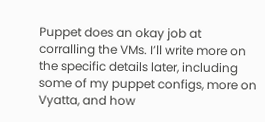Puppet does an okay job at corralling the VMs. I’ll write more on the specific details later, including some of my puppet configs, more on Vyatta, and how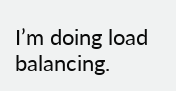I’m doing load balancing.